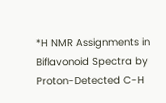*H NMR Assignments in Biflavonoid Spectra by Proton-Detected C-H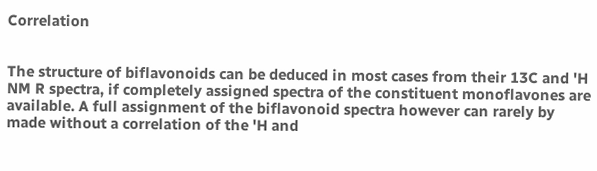Correlation


The structure of biflavonoids can be deduced in most cases from their 13C and 'H NM R spectra, if completely assigned spectra of the constituent monoflavones are available. A full assignment of the biflavonoid spectra however can rarely by made without a correlation of the 'H and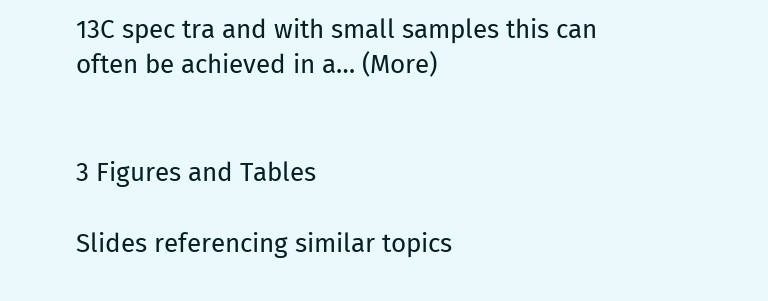13C spec tra and with small samples this can often be achieved in a… (More)


3 Figures and Tables

Slides referencing similar topics